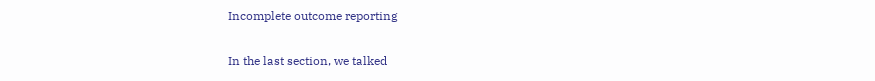Incomplete outcome reporting

In the last section, we talked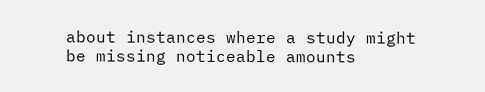about instances where a study might be missing noticeable amounts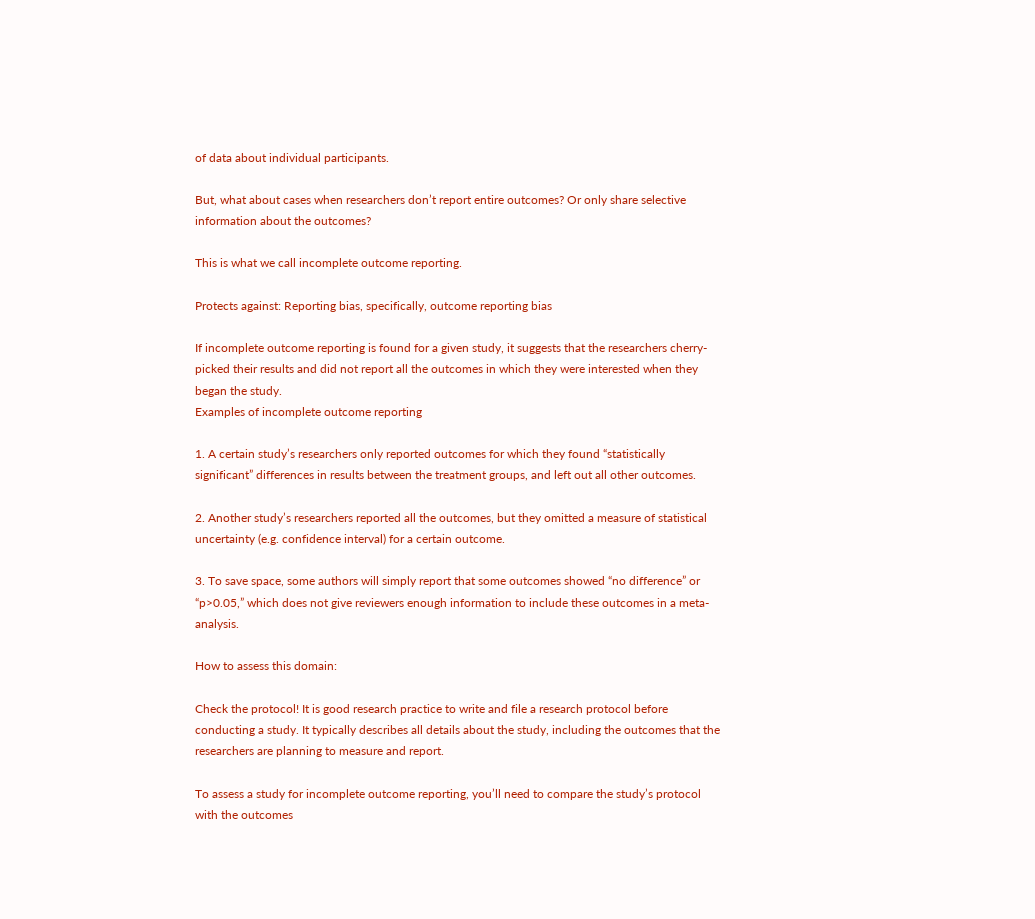of data about individual participants.

But, what about cases when researchers don’t report entire outcomes? Or only share selective information about the outcomes?

This is what we call incomplete outcome reporting.

Protects against: Reporting bias, specifically, outcome reporting bias

If incomplete outcome reporting is found for a given study, it suggests that the researchers cherry-picked their results and did not report all the outcomes in which they were interested when they began the study.
Examples of incomplete outcome reporting

1. A certain study’s researchers only reported outcomes for which they found “statistically significant” differences in results between the treatment groups, and left out all other outcomes.

2. Another study’s researchers reported all the outcomes, but they omitted a measure of statistical uncertainty (e.g. confidence interval) for a certain outcome.

3. To save space, some authors will simply report that some outcomes showed “no difference” or “p>0.05,” which does not give reviewers enough information to include these outcomes in a meta-analysis.

How to assess this domain:

Check the protocol! It is good research practice to write and file a research protocol before conducting a study. It typically describes all details about the study, including the outcomes that the researchers are planning to measure and report.

To assess a study for incomplete outcome reporting, you’ll need to compare the study’s protocol with the outcomes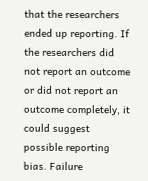that the researchers ended up reporting. If the researchers did not report an outcome or did not report an outcome completely, it could suggest possible reporting bias. Failure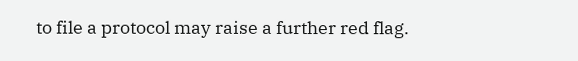to file a protocol may raise a further red flag.